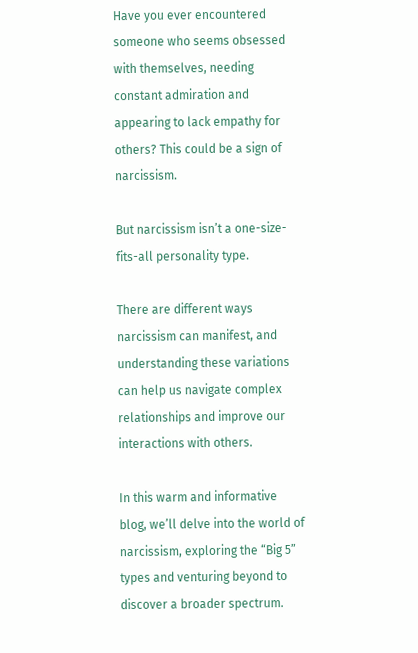Have you ever encountered someone who seems obsessed with themselves, needing constant admiration and appearing to lack empathy for others? This could be a sign of narcissism.

But narcissism isn’t a one-size-fits-all personality type.

There are different ways narcissism can manifest, and understanding these variations can help us navigate complex relationships and improve our interactions with others.

In this warm and informative blog, we’ll delve into the world of narcissism, exploring the “Big 5” types and venturing beyond to discover a broader spectrum.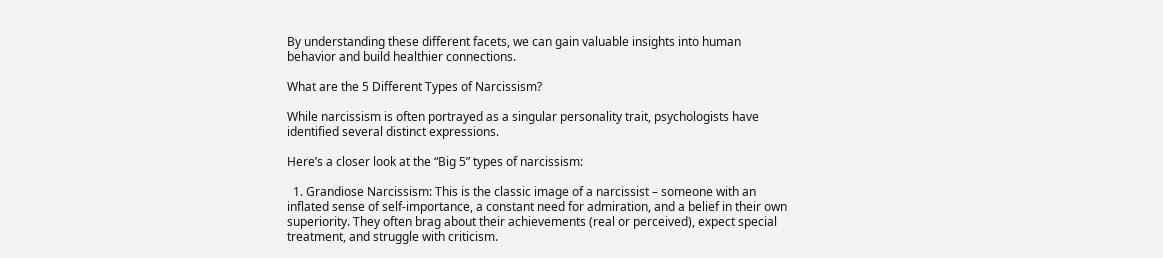By understanding these different facets, we can gain valuable insights into human behavior and build healthier connections.

What are the 5 Different Types of Narcissism?

While narcissism is often portrayed as a singular personality trait, psychologists have identified several distinct expressions.

Here’s a closer look at the “Big 5” types of narcissism:

  1. Grandiose Narcissism: This is the classic image of a narcissist – someone with an inflated sense of self-importance, a constant need for admiration, and a belief in their own superiority. They often brag about their achievements (real or perceived), expect special treatment, and struggle with criticism.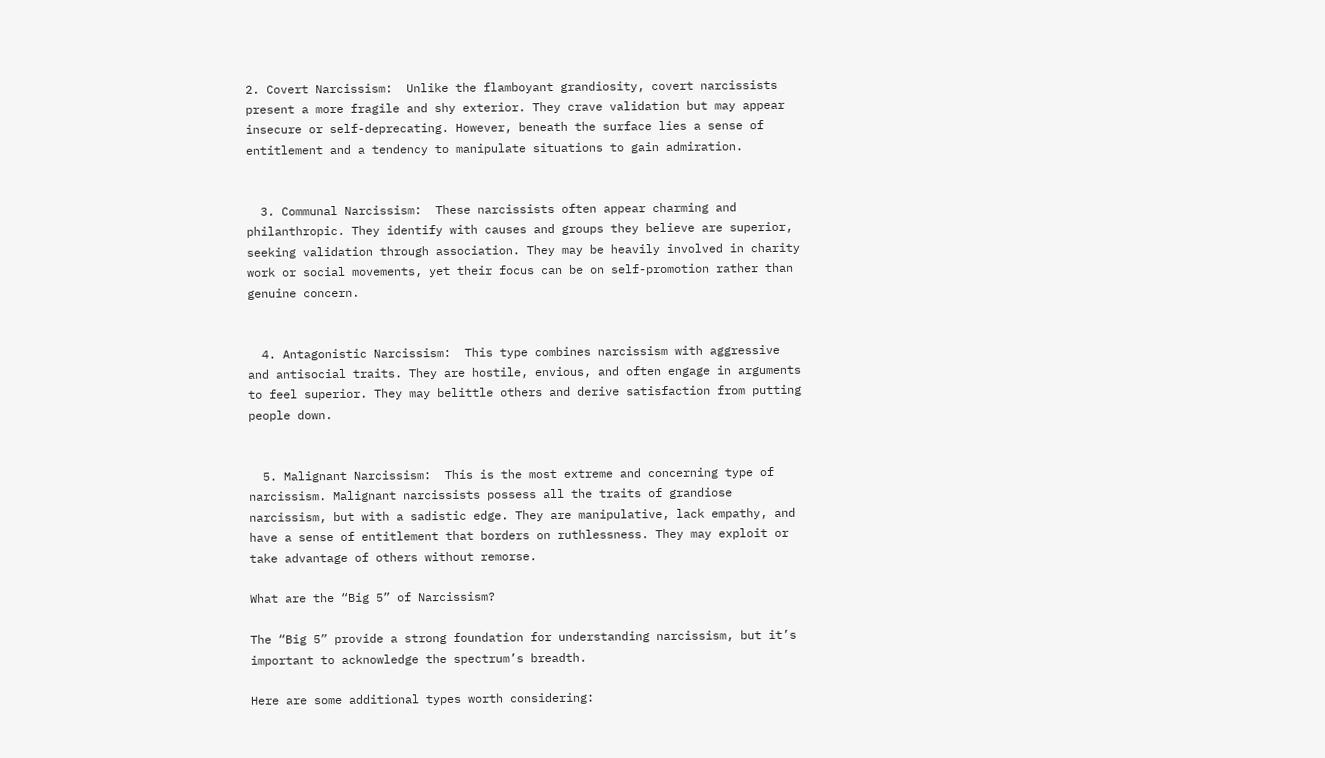2. Covert Narcissism:  Unlike the flamboyant grandiosity, covert narcissists present a more fragile and shy exterior. They crave validation but may appear insecure or self-deprecating. However, beneath the surface lies a sense of entitlement and a tendency to manipulate situations to gain admiration.


  3. Communal Narcissism:  These narcissists often appear charming and philanthropic. They identify with causes and groups they believe are superior, seeking validation through association. They may be heavily involved in charity work or social movements, yet their focus can be on self-promotion rather than genuine concern.


  4. Antagonistic Narcissism:  This type combines narcissism with aggressive and antisocial traits. They are hostile, envious, and often engage in arguments to feel superior. They may belittle others and derive satisfaction from putting people down.


  5. Malignant Narcissism:  This is the most extreme and concerning type of narcissism. Malignant narcissists possess all the traits of grandiose narcissism, but with a sadistic edge. They are manipulative, lack empathy, and have a sense of entitlement that borders on ruthlessness. They may exploit or take advantage of others without remorse.

What are the “Big 5” of Narcissism?

The “Big 5” provide a strong foundation for understanding narcissism, but it’s important to acknowledge the spectrum’s breadth.

Here are some additional types worth considering: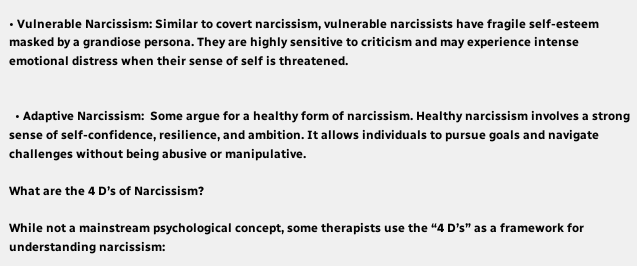• Vulnerable Narcissism: Similar to covert narcissism, vulnerable narcissists have fragile self-esteem masked by a grandiose persona. They are highly sensitive to criticism and may experience intense emotional distress when their sense of self is threatened.


  • Adaptive Narcissism:  Some argue for a healthy form of narcissism. Healthy narcissism involves a strong sense of self-confidence, resilience, and ambition. It allows individuals to pursue goals and navigate challenges without being abusive or manipulative.

What are the 4 D’s of Narcissism?

While not a mainstream psychological concept, some therapists use the “4 D’s” as a framework for understanding narcissism: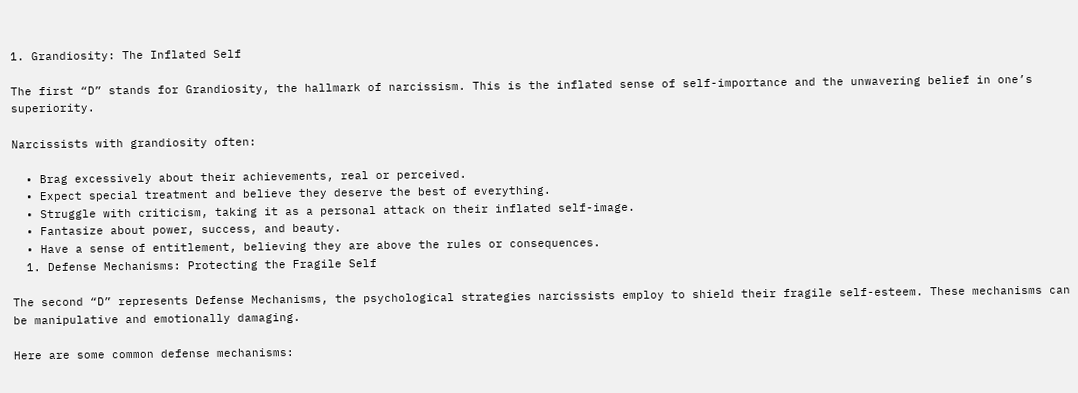1. Grandiosity: The Inflated Self

The first “D” stands for Grandiosity, the hallmark of narcissism. This is the inflated sense of self-importance and the unwavering belief in one’s superiority.

Narcissists with grandiosity often:

  • Brag excessively about their achievements, real or perceived.
  • Expect special treatment and believe they deserve the best of everything.
  • Struggle with criticism, taking it as a personal attack on their inflated self-image.
  • Fantasize about power, success, and beauty.
  • Have a sense of entitlement, believing they are above the rules or consequences.
  1. Defense Mechanisms: Protecting the Fragile Self

The second “D” represents Defense Mechanisms, the psychological strategies narcissists employ to shield their fragile self-esteem. These mechanisms can be manipulative and emotionally damaging.

Here are some common defense mechanisms: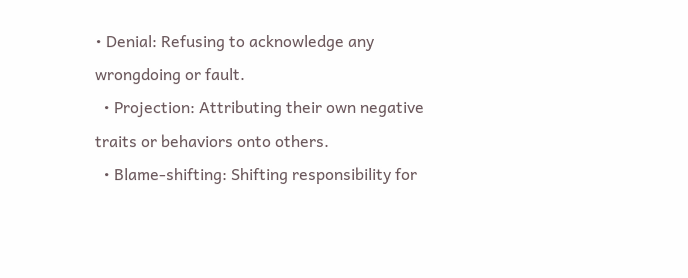• Denial: Refusing to acknowledge any wrongdoing or fault.
  • Projection: Attributing their own negative traits or behaviors onto others.
  • Blame-shifting: Shifting responsibility for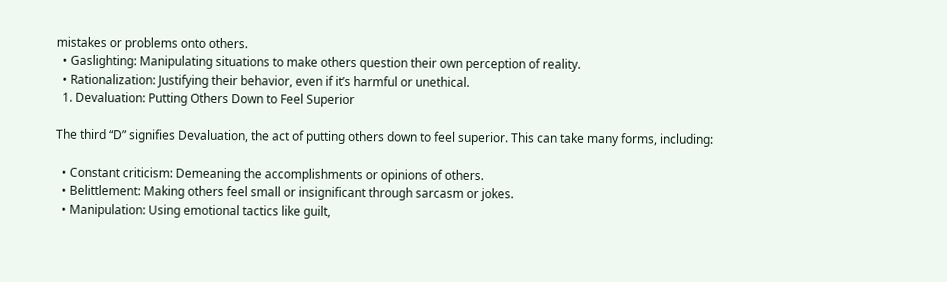mistakes or problems onto others.
  • Gaslighting: Manipulating situations to make others question their own perception of reality.
  • Rationalization: Justifying their behavior, even if it’s harmful or unethical.
  1. Devaluation: Putting Others Down to Feel Superior

The third “D” signifies Devaluation, the act of putting others down to feel superior. This can take many forms, including:

  • Constant criticism: Demeaning the accomplishments or opinions of others.
  • Belittlement: Making others feel small or insignificant through sarcasm or jokes.
  • Manipulation: Using emotional tactics like guilt,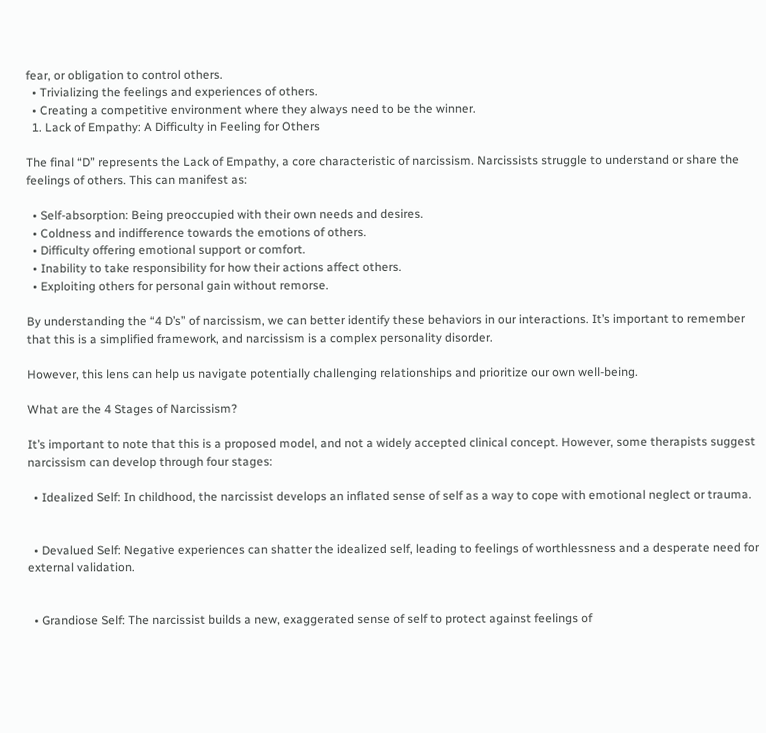fear, or obligation to control others.
  • Trivializing the feelings and experiences of others.
  • Creating a competitive environment where they always need to be the winner.
  1. Lack of Empathy: A Difficulty in Feeling for Others

The final “D” represents the Lack of Empathy, a core characteristic of narcissism. Narcissists struggle to understand or share the feelings of others. This can manifest as:

  • Self-absorption: Being preoccupied with their own needs and desires.
  • Coldness and indifference towards the emotions of others.
  • Difficulty offering emotional support or comfort.
  • Inability to take responsibility for how their actions affect others.
  • Exploiting others for personal gain without remorse.

By understanding the “4 D’s” of narcissism, we can better identify these behaviors in our interactions. It’s important to remember that this is a simplified framework, and narcissism is a complex personality disorder.

However, this lens can help us navigate potentially challenging relationships and prioritize our own well-being.

What are the 4 Stages of Narcissism?

It’s important to note that this is a proposed model, and not a widely accepted clinical concept. However, some therapists suggest narcissism can develop through four stages:

  • Idealized Self: In childhood, the narcissist develops an inflated sense of self as a way to cope with emotional neglect or trauma.


  • Devalued Self: Negative experiences can shatter the idealized self, leading to feelings of worthlessness and a desperate need for external validation.


  • Grandiose Self: The narcissist builds a new, exaggerated sense of self to protect against feelings of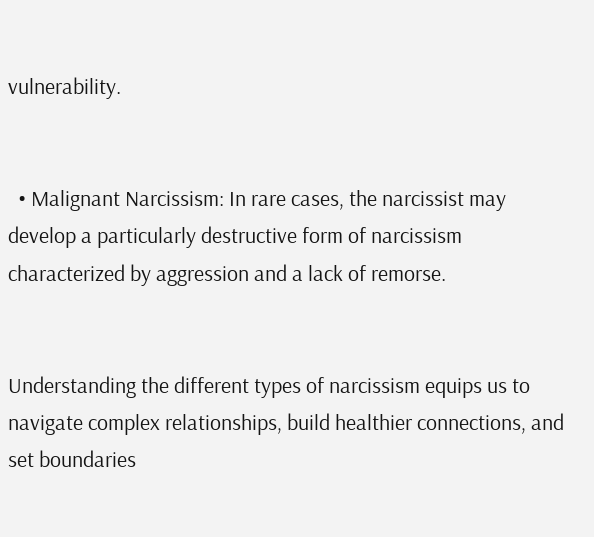vulnerability.


  • Malignant Narcissism: In rare cases, the narcissist may develop a particularly destructive form of narcissism characterized by aggression and a lack of remorse.


Understanding the different types of narcissism equips us to navigate complex relationships, build healthier connections, and set boundaries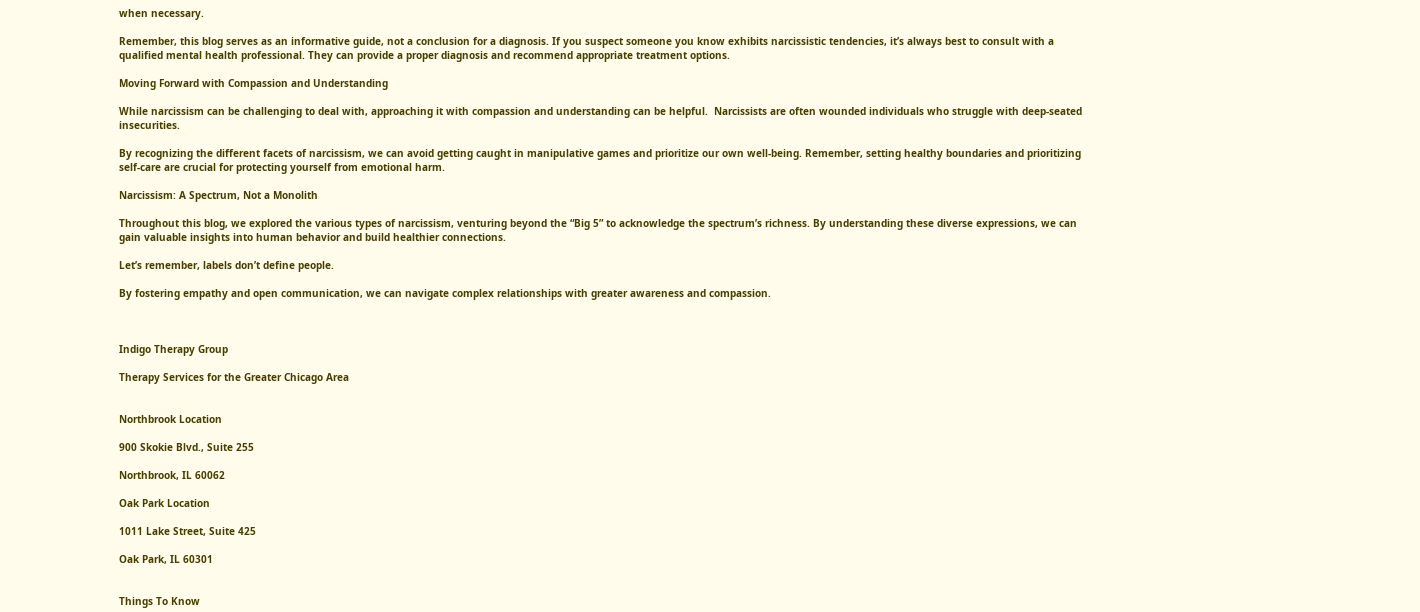when necessary.

Remember, this blog serves as an informative guide, not a conclusion for a diagnosis. If you suspect someone you know exhibits narcissistic tendencies, it’s always best to consult with a qualified mental health professional. They can provide a proper diagnosis and recommend appropriate treatment options.

Moving Forward with Compassion and Understanding

While narcissism can be challenging to deal with, approaching it with compassion and understanding can be helpful.  Narcissists are often wounded individuals who struggle with deep-seated insecurities.

By recognizing the different facets of narcissism, we can avoid getting caught in manipulative games and prioritize our own well-being. Remember, setting healthy boundaries and prioritizing self-care are crucial for protecting yourself from emotional harm.

Narcissism: A Spectrum, Not a Monolith

Throughout this blog, we explored the various types of narcissism, venturing beyond the “Big 5” to acknowledge the spectrum’s richness. By understanding these diverse expressions, we can gain valuable insights into human behavior and build healthier connections.

Let’s remember, labels don’t define people.

By fostering empathy and open communication, we can navigate complex relationships with greater awareness and compassion.



Indigo Therapy Group

Therapy Services for the Greater Chicago Area


Northbrook Location

900 Skokie Blvd., Suite 255

Northbrook, IL 60062

Oak Park Location

1011 Lake Street, Suite 425

Oak Park, IL 60301


Things To Know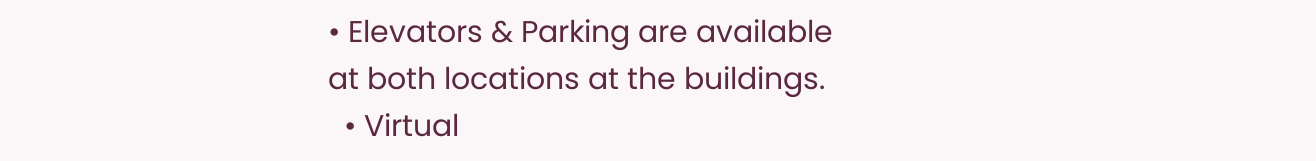• Elevators & Parking are available at both locations at the buildings.
  • Virtual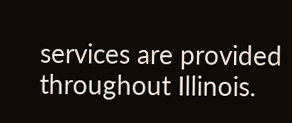services are provided throughout Illinois.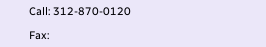Call: 312-870-0120

Fax: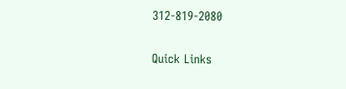312-819-2080

Quick Links